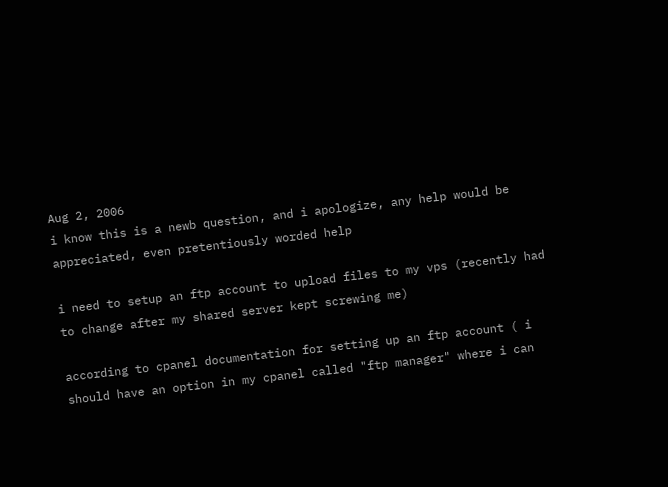Aug 2, 2006
i know this is a newb question, and i apologize, any help would be appreciated, even pretentiously worded help

i need to setup an ftp account to upload files to my vps (recently had to change after my shared server kept screwing me)

according to cpanel documentation for setting up an ftp account ( i should have an option in my cpanel called "ftp manager" where i can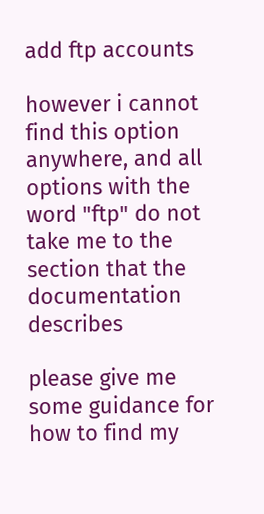add ftp accounts

however i cannot find this option anywhere, and all options with the word "ftp" do not take me to the section that the documentation describes

please give me some guidance for how to find my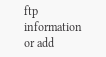ftp information or add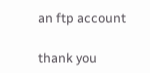an ftp account

thank you